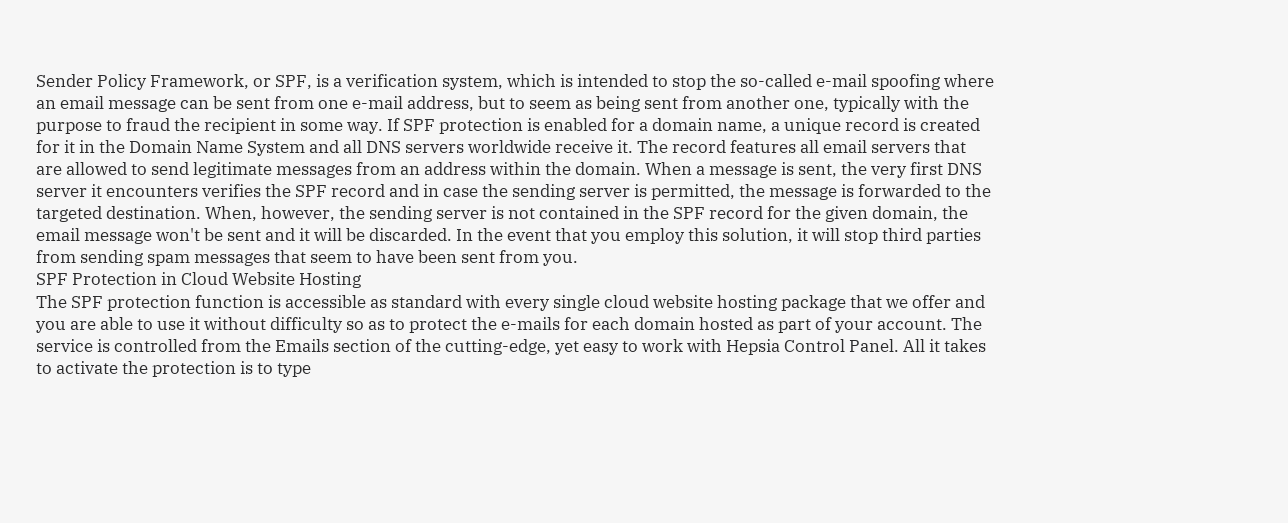Sender Policy Framework, or SPF, is a verification system, which is intended to stop the so-called e-mail spoofing where an email message can be sent from one e-mail address, but to seem as being sent from another one, typically with the purpose to fraud the recipient in some way. If SPF protection is enabled for a domain name, a unique record is created for it in the Domain Name System and all DNS servers worldwide receive it. The record features all email servers that are allowed to send legitimate messages from an address within the domain. When a message is sent, the very first DNS server it encounters verifies the SPF record and in case the sending server is permitted, the message is forwarded to the targeted destination. When, however, the sending server is not contained in the SPF record for the given domain, the email message won't be sent and it will be discarded. In the event that you employ this solution, it will stop third parties from sending spam messages that seem to have been sent from you.
SPF Protection in Cloud Website Hosting
The SPF protection function is accessible as standard with every single cloud website hosting package that we offer and you are able to use it without difficulty so as to protect the e-mails for each domain hosted as part of your account. The service is controlled from the Emails section of the cutting-edge, yet easy to work with Hepsia Control Panel. All it takes to activate the protection is to type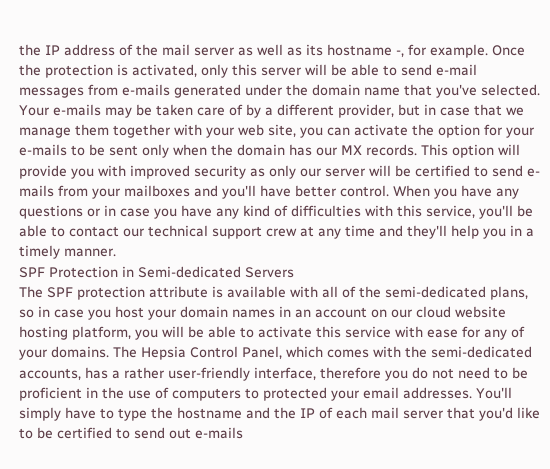the IP address of the mail server as well as its hostname -, for example. Once the protection is activated, only this server will be able to send e-mail messages from e-mails generated under the domain name that you've selected. Your e-mails may be taken care of by a different provider, but in case that we manage them together with your web site, you can activate the option for your e-mails to be sent only when the domain has our MX records. This option will provide you with improved security as only our server will be certified to send e-mails from your mailboxes and you'll have better control. When you have any questions or in case you have any kind of difficulties with this service, you'll be able to contact our technical support crew at any time and they'll help you in a timely manner.
SPF Protection in Semi-dedicated Servers
The SPF protection attribute is available with all of the semi-dedicated plans, so in case you host your domain names in an account on our cloud website hosting platform, you will be able to activate this service with ease for any of your domains. The Hepsia Control Panel, which comes with the semi-dedicated accounts, has a rather user-friendly interface, therefore you do not need to be proficient in the use of computers to protected your email addresses. You'll simply have to type the hostname and the IP of each mail server that you'd like to be certified to send out e-mails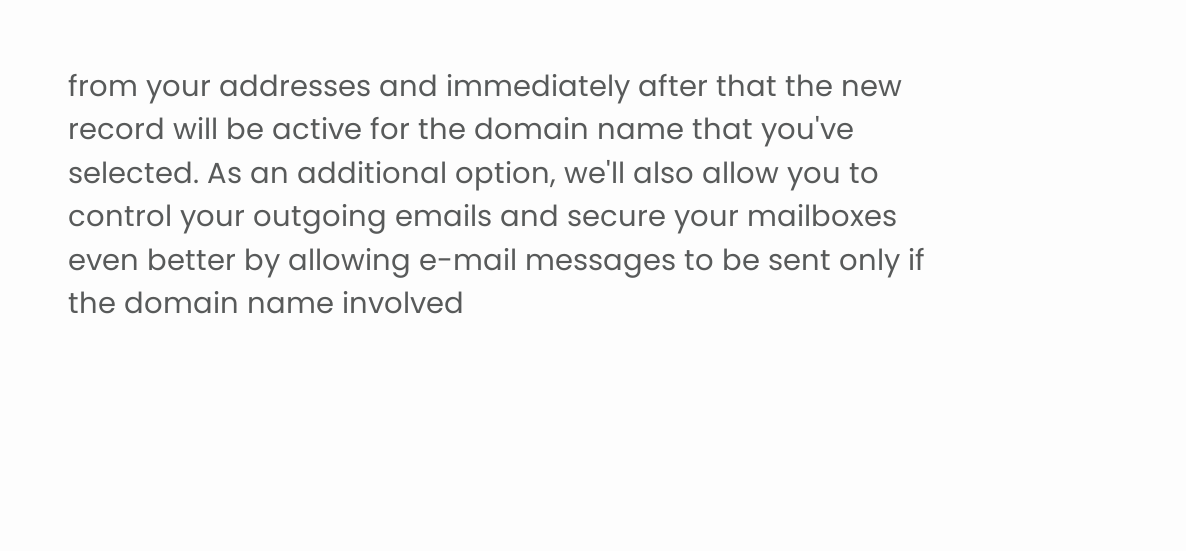from your addresses and immediately after that the new record will be active for the domain name that you've selected. As an additional option, we'll also allow you to control your outgoing emails and secure your mailboxes even better by allowing e-mail messages to be sent only if the domain name involved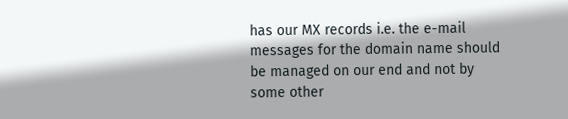has our MX records i.e. the e-mail messages for the domain name should be managed on our end and not by some other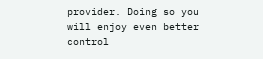provider. Doing so you will enjoy even better control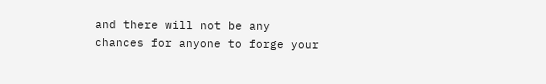and there will not be any chances for anyone to forge your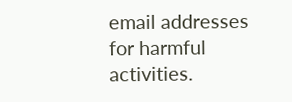email addresses for harmful activities.